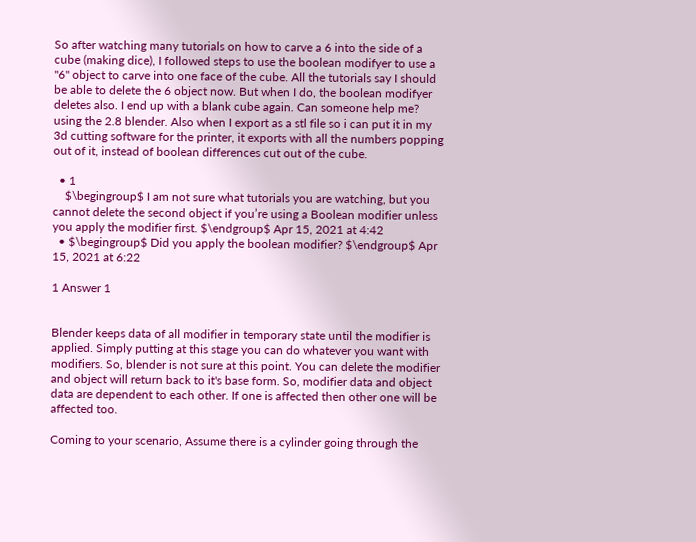So after watching many tutorials on how to carve a 6 into the side of a cube (making dice), I followed steps to use the boolean modifyer to use a "6" object to carve into one face of the cube. All the tutorials say I should be able to delete the 6 object now. But when I do, the boolean modifyer deletes also. I end up with a blank cube again. Can someone help me? using the 2.8 blender. Also when I export as a stl file so i can put it in my 3d cutting software for the printer, it exports with all the numbers popping out of it, instead of boolean differences cut out of the cube.

  • 1
    $\begingroup$ I am not sure what tutorials you are watching, but you cannot delete the second object if you’re using a Boolean modifier unless you apply the modifier first. $\endgroup$ Apr 15, 2021 at 4:42
  • $\begingroup$ Did you apply the boolean modifier? $\endgroup$ Apr 15, 2021 at 6:22

1 Answer 1


Blender keeps data of all modifier in temporary state until the modifier is applied. Simply putting at this stage you can do whatever you want with modifiers. So, blender is not sure at this point. You can delete the modifier and object will return back to it's base form. So, modifier data and object data are dependent to each other. If one is affected then other one will be affected too.

Coming to your scenario, Assume there is a cylinder going through the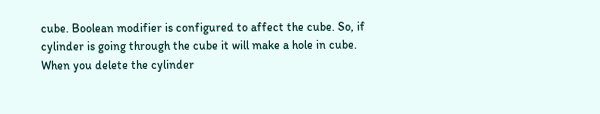cube. Boolean modifier is configured to affect the cube. So, if cylinder is going through the cube it will make a hole in cube. When you delete the cylinder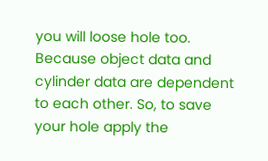you will loose hole too. Because object data and cylinder data are dependent to each other. So, to save your hole apply the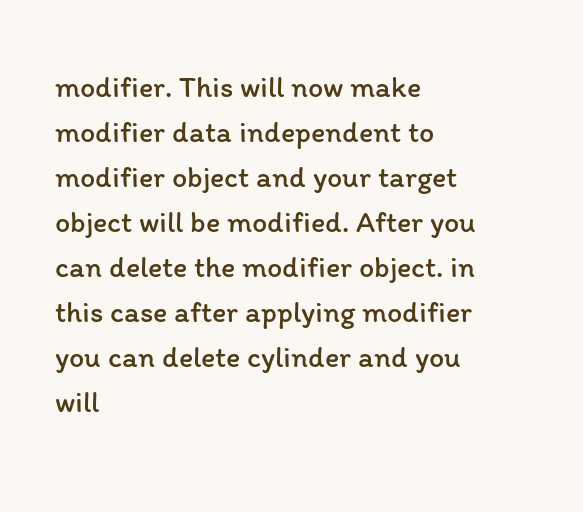modifier. This will now make modifier data independent to modifier object and your target object will be modified. After you can delete the modifier object. in this case after applying modifier you can delete cylinder and you will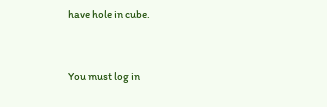have hole in cube.


You must log in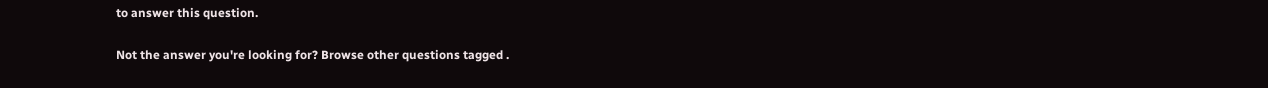to answer this question.

Not the answer you're looking for? Browse other questions tagged .